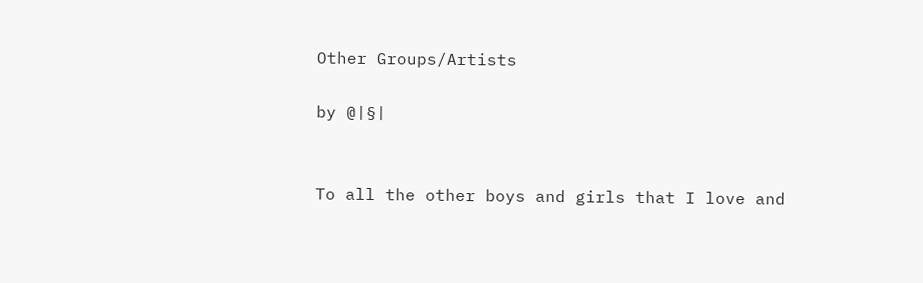Other Groups/Artists

by @|§|


To all the other boys and girls that I love and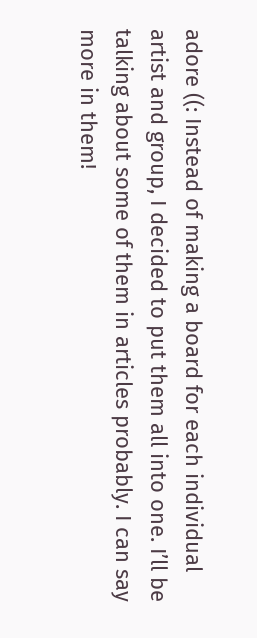adore ((: Instead of making a board for each individual artist and group, I decided to put them all into one. I’ll be talking about some of them in articles probably. I can say more in them!